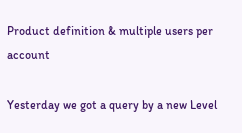Product definition & multiple users per account

Yesterday we got a query by a new Level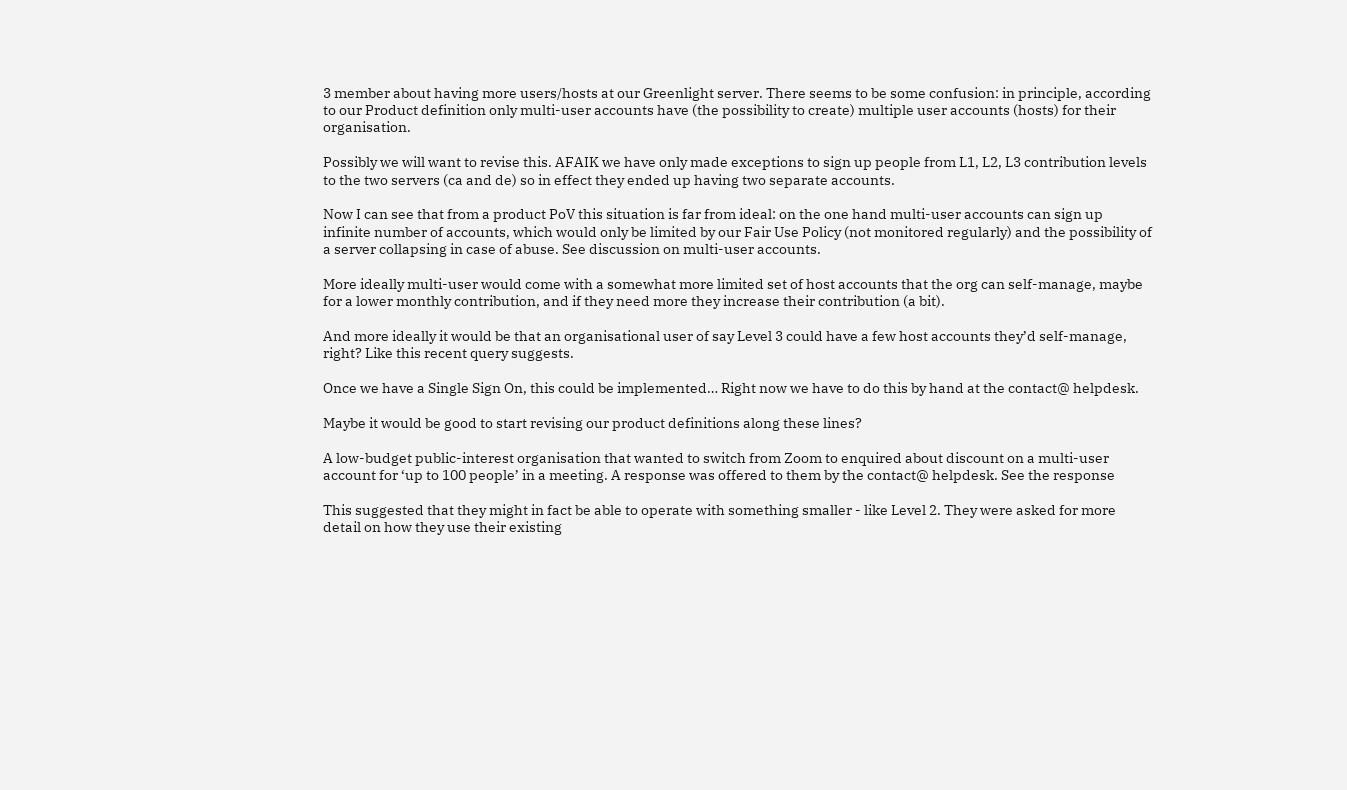3 member about having more users/hosts at our Greenlight server. There seems to be some confusion: in principle, according to our Product definition only multi-user accounts have (the possibility to create) multiple user accounts (hosts) for their organisation.

Possibly we will want to revise this. AFAIK we have only made exceptions to sign up people from L1, L2, L3 contribution levels to the two servers (ca and de) so in effect they ended up having two separate accounts.

Now I can see that from a product PoV this situation is far from ideal: on the one hand multi-user accounts can sign up infinite number of accounts, which would only be limited by our Fair Use Policy (not monitored regularly) and the possibility of a server collapsing in case of abuse. See discussion on multi-user accounts.

More ideally multi-user would come with a somewhat more limited set of host accounts that the org can self-manage, maybe for a lower monthly contribution, and if they need more they increase their contribution (a bit).

And more ideally it would be that an organisational user of say Level 3 could have a few host accounts they’d self-manage, right? Like this recent query suggests.

Once we have a Single Sign On, this could be implemented… Right now we have to do this by hand at the contact@ helpdesk.

Maybe it would be good to start revising our product definitions along these lines?

A low-budget public-interest organisation that wanted to switch from Zoom to enquired about discount on a multi-user account for ‘up to 100 people’ in a meeting. A response was offered to them by the contact@ helpdesk. See the response

This suggested that they might in fact be able to operate with something smaller - like Level 2. They were asked for more detail on how they use their existing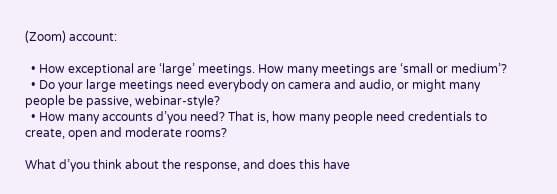(Zoom) account:

  • How exceptional are ‘large’ meetings. How many meetings are ‘small or medium’?
  • Do your large meetings need everybody on camera and audio, or might many people be passive, webinar-style?
  • How many accounts d’you need? That is, how many people need credentials to create, open and moderate rooms?

What d’you think about the response, and does this have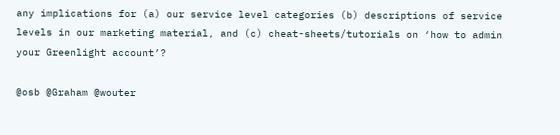any implications for (a) our service level categories (b) descriptions of service levels in our marketing material, and (c) cheat-sheets/tutorials on ‘how to admin your Greenlight account’?

@osb @Graham @wouter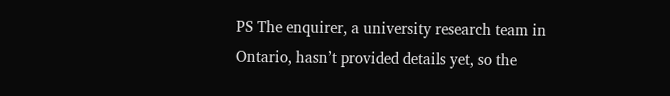PS The enquirer, a university research team in Ontario, hasn’t provided details yet, so the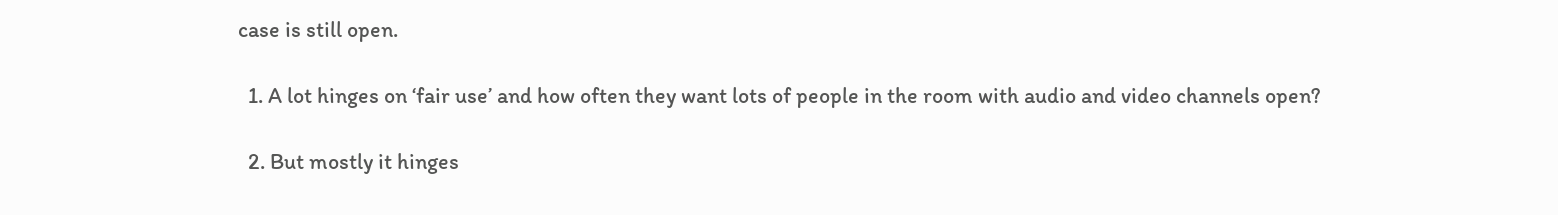case is still open.

  1. A lot hinges on ‘fair use’ and how often they want lots of people in the room with audio and video channels open?

  2. But mostly it hinges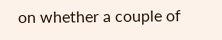on whether a couple of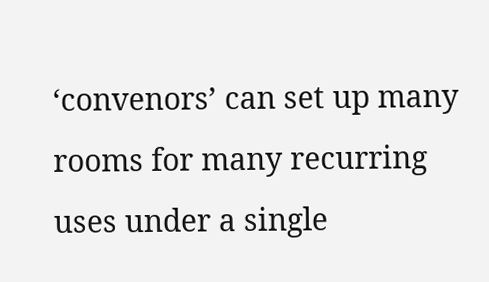‘convenors’ can set up many rooms for many recurring uses under a single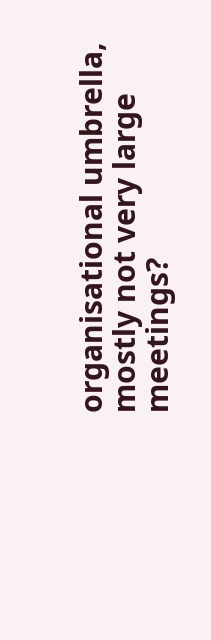organisational umbrella, mostly not very large meetings?